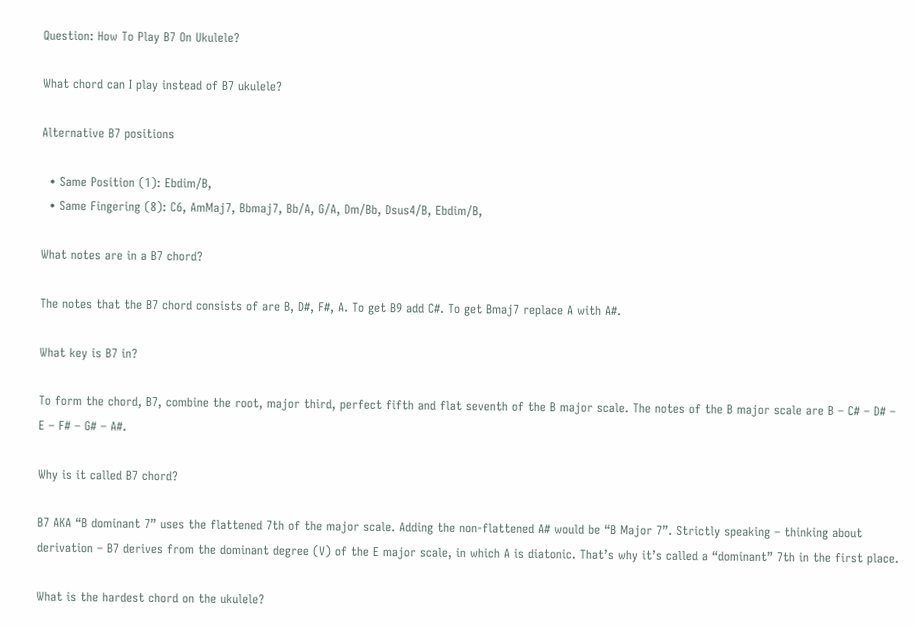Question: How To Play B7 On Ukulele?

What chord can I play instead of B7 ukulele?

Alternative B7 positions

  • Same Position (1): Ebdim/B,
  • Same Fingering (8): C6, AmMaj7, Bbmaj7, Bb/A, G/A, Dm/Bb, Dsus4/B, Ebdim/B,

What notes are in a B7 chord?

The notes that the B7 chord consists of are B, D#, F#, A. To get B9 add C#. To get Bmaj7 replace A with A#.

What key is B7 in?

To form the chord, B7, combine the root, major third, perfect fifth and flat seventh of the B major scale. The notes of the B major scale are B – C# – D# – E – F# – G# – A#.

Why is it called B7 chord?

B7 AKA “B dominant 7” uses the flattened 7th of the major scale. Adding the non-flattened A# would be “B Major 7”. Strictly speaking – thinking about derivation – B7 derives from the dominant degree (V) of the E major scale, in which A is diatonic. That’s why it’s called a “dominant” 7th in the first place.

What is the hardest chord on the ukulele?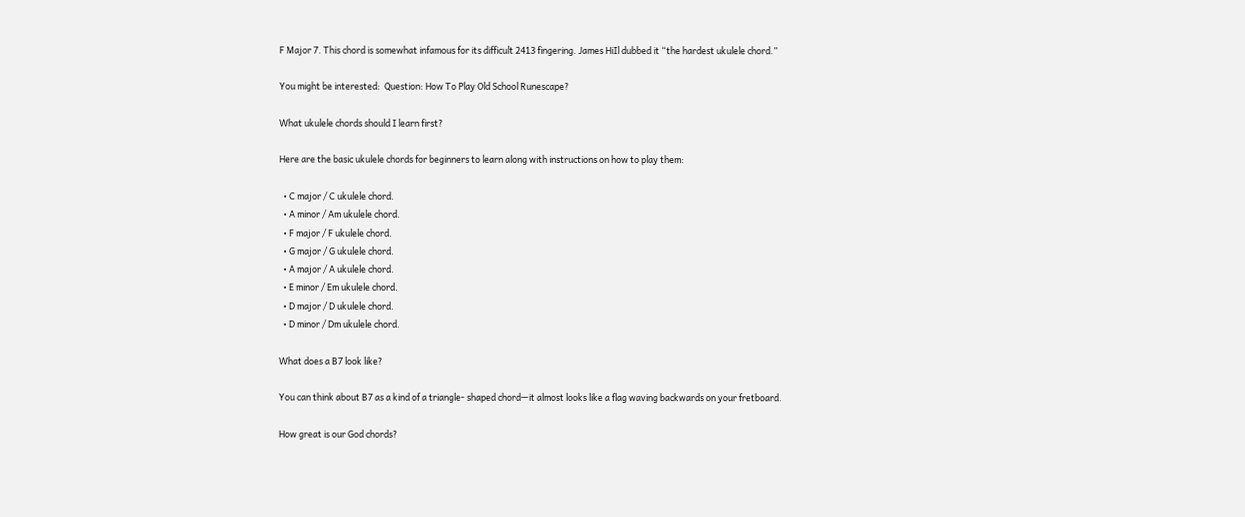F Major 7. This chord is somewhat infamous for its difficult 2413 fingering. James HiIl dubbed it “the hardest ukulele chord.”

You might be interested:  Question: How To Play Old School Runescape?

What ukulele chords should I learn first?

Here are the basic ukulele chords for beginners to learn along with instructions on how to play them:

  • C major / C ukulele chord.
  • A minor / Am ukulele chord.
  • F major / F ukulele chord.
  • G major / G ukulele chord.
  • A major / A ukulele chord.
  • E minor / Em ukulele chord.
  • D major / D ukulele chord.
  • D minor / Dm ukulele chord.

What does a B7 look like?

You can think about B7 as a kind of a triangle- shaped chord—it almost looks like a flag waving backwards on your fretboard.

How great is our God chords?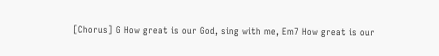[Chorus] G How great is our God, sing with me, Em7 How great is our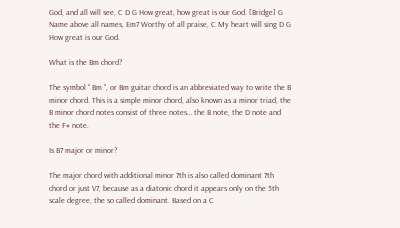God, and all will see, C D G How great, how great is our God. [Bridge] G Name above all names, Em7 Worthy of all praise, C My heart will sing D G How great is our God.

What is the Bm chord?

The symbol “ Bm ”, or Bm guitar chord is an abbreviated way to write the B minor chord. This is a simple minor chord, also known as a minor triad, the B minor chord notes consist of three notes… the B note, the D note and the F# note.

Is B7 major or minor?

The major chord with additional minor 7th is also called dominant 7th chord or just V7, because as a diatonic chord it appears only on the 5th scale degree, the so called dominant. Based on a C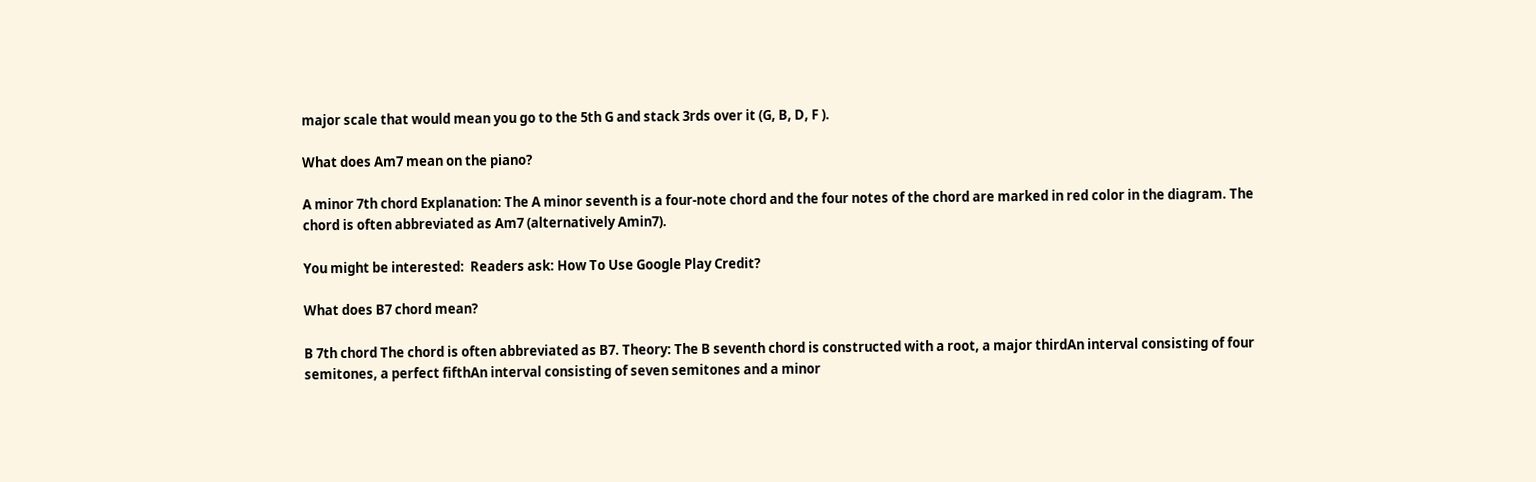major scale that would mean you go to the 5th G and stack 3rds over it (G, B, D, F ).

What does Am7 mean on the piano?

A minor 7th chord Explanation: The A minor seventh is a four-note chord and the four notes of the chord are marked in red color in the diagram. The chord is often abbreviated as Am7 (alternatively Amin7).

You might be interested:  Readers ask: How To Use Google Play Credit?

What does B7 chord mean?

B 7th chord The chord is often abbreviated as B7. Theory: The B seventh chord is constructed with a root, a major thirdAn interval consisting of four semitones, a perfect fifthAn interval consisting of seven semitones and a minor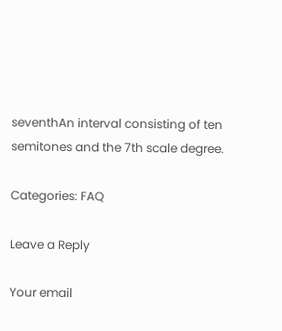seventhAn interval consisting of ten semitones and the 7th scale degree.

Categories: FAQ

Leave a Reply

Your email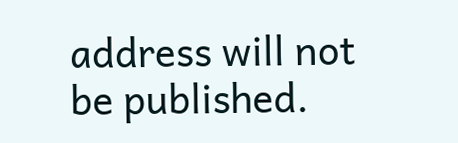address will not be published.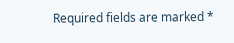Required fields are marked *